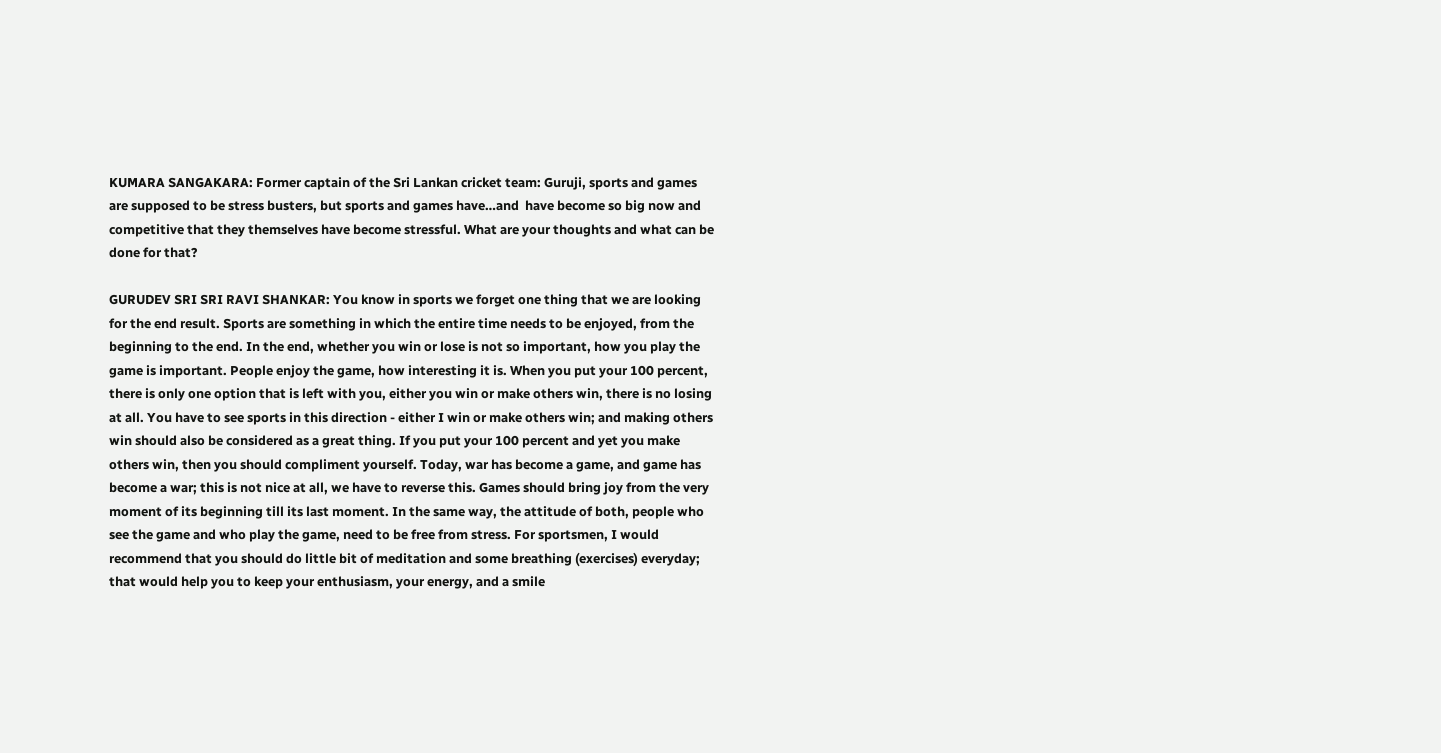KUMARA SANGAKARA: Former captain of the Sri Lankan cricket team: Guruji, sports and games are supposed to be stress busters, but sports and games have…and  have become so big now and competitive that they themselves have become stressful. What are your thoughts and what can be done for that?

GURUDEV SRI SRI RAVI SHANKAR: You know in sports we forget one thing that we are looking for the end result. Sports are something in which the entire time needs to be enjoyed, from the beginning to the end. In the end, whether you win or lose is not so important, how you play the game is important. People enjoy the game, how interesting it is. When you put your 100 percent, there is only one option that is left with you, either you win or make others win, there is no losing at all. You have to see sports in this direction - either I win or make others win; and making others win should also be considered as a great thing. If you put your 100 percent and yet you make others win, then you should compliment yourself. Today, war has become a game, and game has become a war; this is not nice at all, we have to reverse this. Games should bring joy from the very moment of its beginning till its last moment. In the same way, the attitude of both, people who see the game and who play the game, need to be free from stress. For sportsmen, I would recommend that you should do little bit of meditation and some breathing (exercises) everyday; that would help you to keep your enthusiasm, your energy, and a smile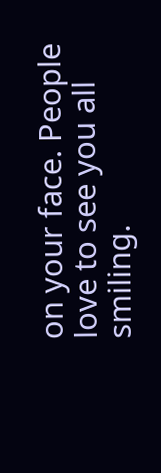on your face. People love to see you all smiling.